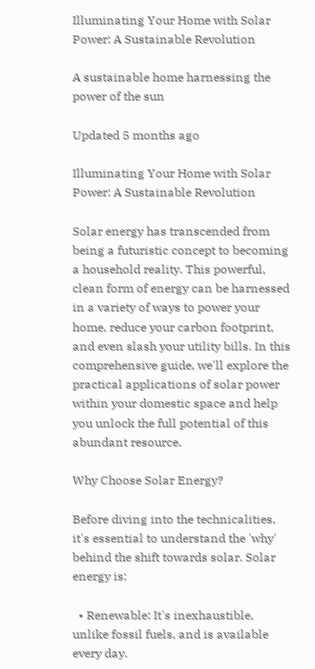Illuminating Your Home with Solar Power: A Sustainable Revolution

A sustainable home harnessing the power of the sun

Updated 5 months ago

Illuminating Your Home with Solar Power: A Sustainable Revolution

Solar energy has transcended from being a futuristic concept to becoming a household reality. This powerful, clean form of energy can be harnessed in a variety of ways to power your home, reduce your carbon footprint, and even slash your utility bills. In this comprehensive guide, we'll explore the practical applications of solar power within your domestic space and help you unlock the full potential of this abundant resource.

Why Choose Solar Energy?

Before diving into the technicalities, it's essential to understand the 'why' behind the shift towards solar. Solar energy is:

  • Renewable: It's inexhaustible, unlike fossil fuels, and is available every day.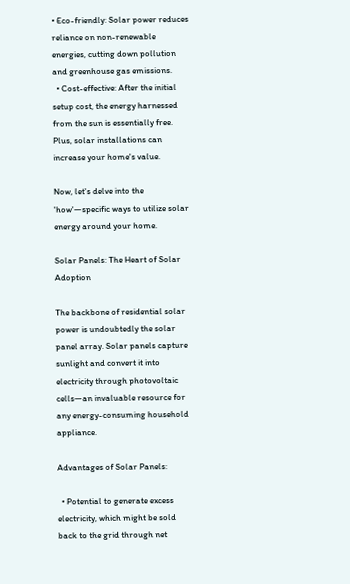• Eco-friendly: Solar power reduces reliance on non-renewable energies, cutting down pollution and greenhouse gas emissions.
  • Cost-effective: After the initial setup cost, the energy harnessed from the sun is essentially free. Plus, solar installations can increase your home's value.

Now, let's delve into the 'how'—specific ways to utilize solar energy around your home.

Solar Panels: The Heart of Solar Adoption

The backbone of residential solar power is undoubtedly the solar panel array. Solar panels capture sunlight and convert it into electricity through photovoltaic cells—an invaluable resource for any energy-consuming household appliance.

Advantages of Solar Panels:

  • Potential to generate excess electricity, which might be sold back to the grid through net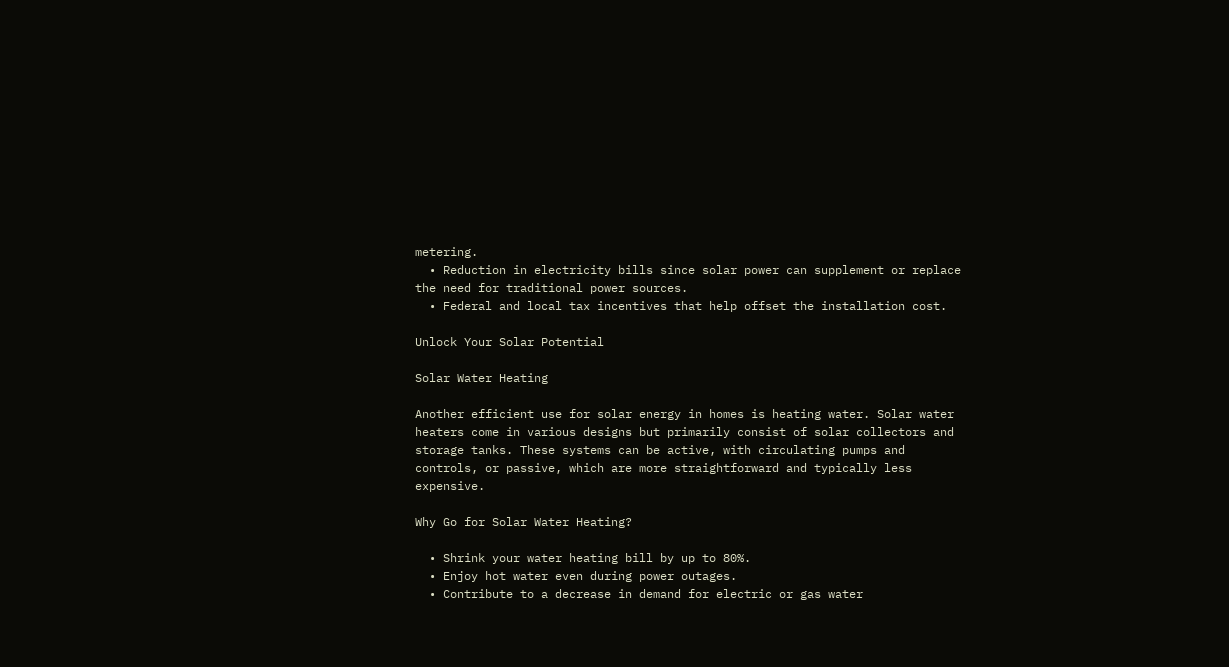metering.
  • Reduction in electricity bills since solar power can supplement or replace the need for traditional power sources.
  • Federal and local tax incentives that help offset the installation cost.

Unlock Your Solar Potential

Solar Water Heating

Another efficient use for solar energy in homes is heating water. Solar water heaters come in various designs but primarily consist of solar collectors and storage tanks. These systems can be active, with circulating pumps and controls, or passive, which are more straightforward and typically less expensive.

Why Go for Solar Water Heating?

  • Shrink your water heating bill by up to 80%.
  • Enjoy hot water even during power outages.
  • Contribute to a decrease in demand for electric or gas water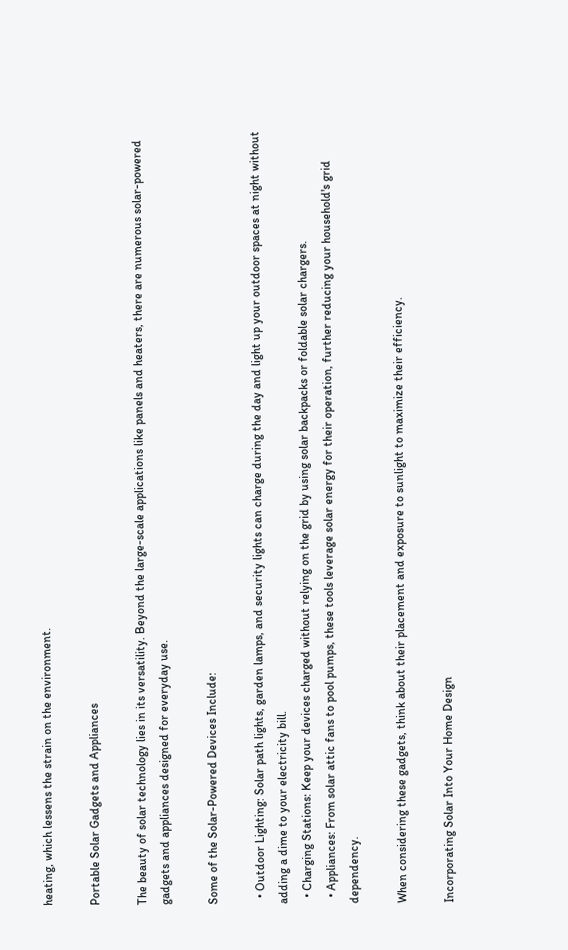heating, which lessens the strain on the environment.

Portable Solar Gadgets and Appliances

The beauty of solar technology lies in its versatility. Beyond the large-scale applications like panels and heaters, there are numerous solar-powered gadgets and appliances designed for everyday use.

Some of the Solar-Powered Devices Include:

  • Outdoor Lighting: Solar path lights, garden lamps, and security lights can charge during the day and light up your outdoor spaces at night without adding a dime to your electricity bill.
  • Charging Stations: Keep your devices charged without relying on the grid by using solar backpacks or foldable solar chargers.
  • Appliances: From solar attic fans to pool pumps, these tools leverage solar energy for their operation, further reducing your household's grid dependency.

When considering these gadgets, think about their placement and exposure to sunlight to maximize their efficiency.

Incorporating Solar Into Your Home Design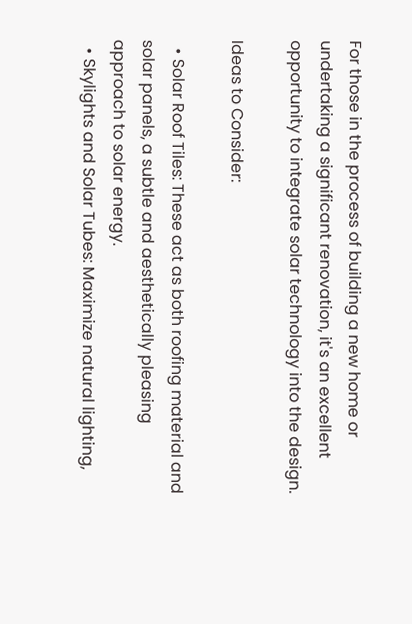For those in the process of building a new home or undertaking a significant renovation, it's an excellent opportunity to integrate solar technology into the design.

Ideas to Consider:

  • Solar Roof Tiles: These act as both roofing material and solar panels, a subtle and aesthetically pleasing approach to solar energy.
  • Skylights and Solar Tubes: Maximize natural lighting,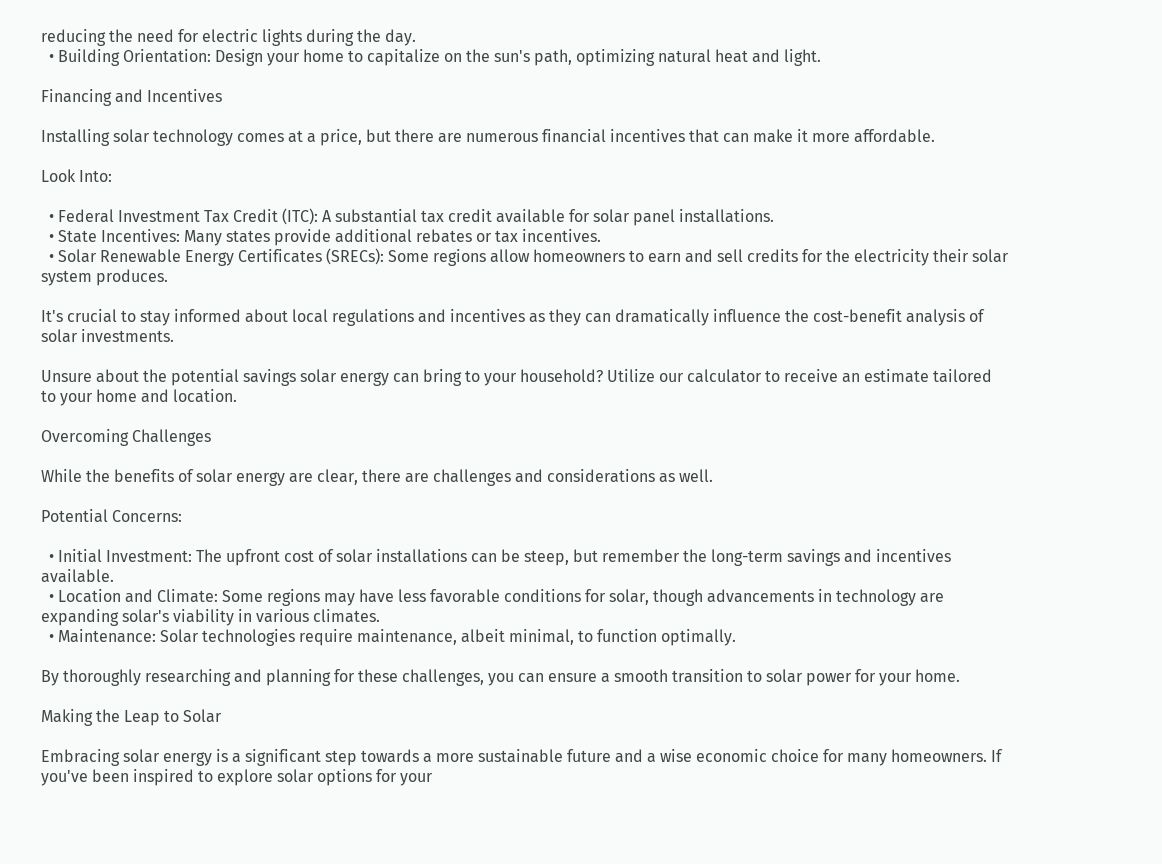reducing the need for electric lights during the day.
  • Building Orientation: Design your home to capitalize on the sun's path, optimizing natural heat and light.

Financing and Incentives

Installing solar technology comes at a price, but there are numerous financial incentives that can make it more affordable.

Look Into:

  • Federal Investment Tax Credit (ITC): A substantial tax credit available for solar panel installations.
  • State Incentives: Many states provide additional rebates or tax incentives.
  • Solar Renewable Energy Certificates (SRECs): Some regions allow homeowners to earn and sell credits for the electricity their solar system produces.

It's crucial to stay informed about local regulations and incentives as they can dramatically influence the cost-benefit analysis of solar investments.

Unsure about the potential savings solar energy can bring to your household? Utilize our calculator to receive an estimate tailored to your home and location.

Overcoming Challenges

While the benefits of solar energy are clear, there are challenges and considerations as well.

Potential Concerns:

  • Initial Investment: The upfront cost of solar installations can be steep, but remember the long-term savings and incentives available.
  • Location and Climate: Some regions may have less favorable conditions for solar, though advancements in technology are expanding solar's viability in various climates.
  • Maintenance: Solar technologies require maintenance, albeit minimal, to function optimally.

By thoroughly researching and planning for these challenges, you can ensure a smooth transition to solar power for your home.

Making the Leap to Solar

Embracing solar energy is a significant step towards a more sustainable future and a wise economic choice for many homeowners. If you've been inspired to explore solar options for your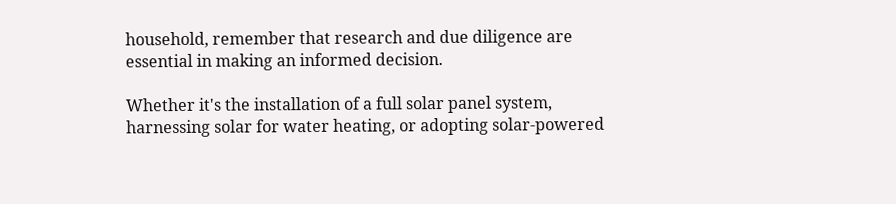household, remember that research and due diligence are essential in making an informed decision.

Whether it's the installation of a full solar panel system, harnessing solar for water heating, or adopting solar-powered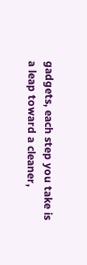gadgets, each step you take is a leap toward a cleaner,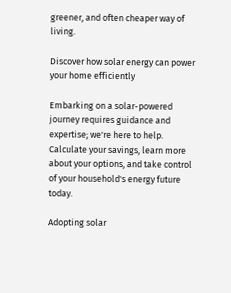greener, and often cheaper way of living.

Discover how solar energy can power your home efficiently

Embarking on a solar-powered journey requires guidance and expertise; we're here to help. Calculate your savings, learn more about your options, and take control of your household's energy future today.

Adopting solar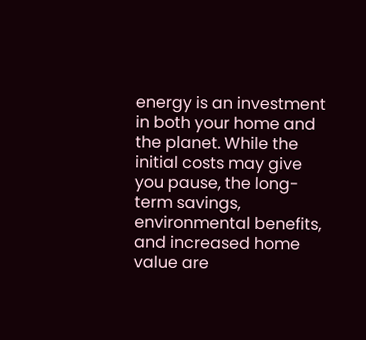energy is an investment in both your home and the planet. While the initial costs may give you pause, the long-term savings, environmental benefits, and increased home value are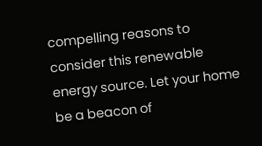compelling reasons to consider this renewable energy source. Let your home be a beacon of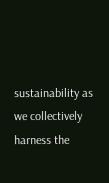sustainability as we collectively harness the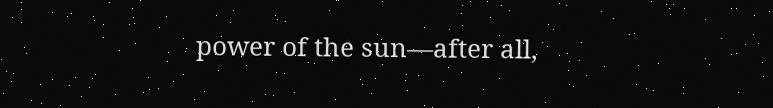power of the sun—after all,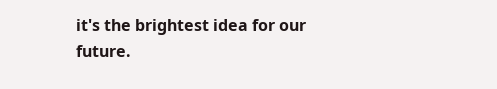it's the brightest idea for our future.